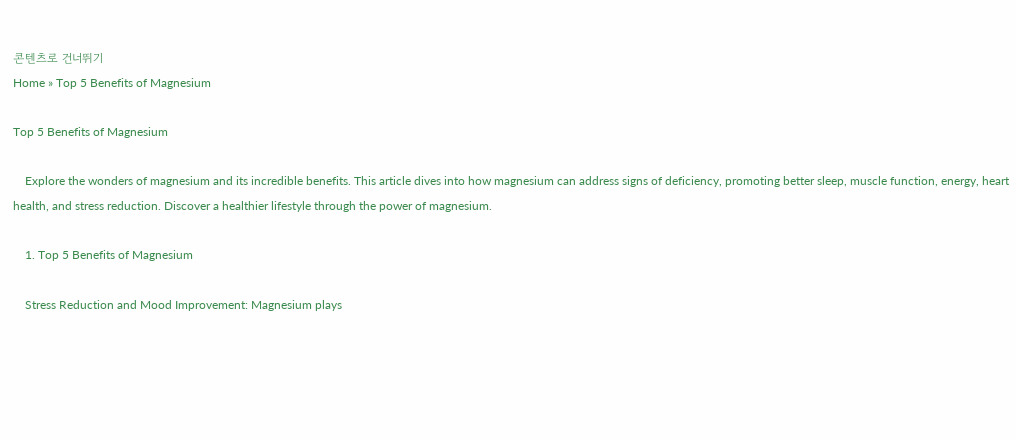콘텐츠로 건너뛰기
Home » Top 5 Benefits of Magnesium

Top 5 Benefits of Magnesium

    Explore the wonders of magnesium and its incredible benefits. This article dives into how magnesium can address signs of deficiency, promoting better sleep, muscle function, energy, heart health, and stress reduction. Discover a healthier lifestyle through the power of magnesium.

    1. Top 5 Benefits of Magnesium

    Stress Reduction and Mood Improvement: Magnesium plays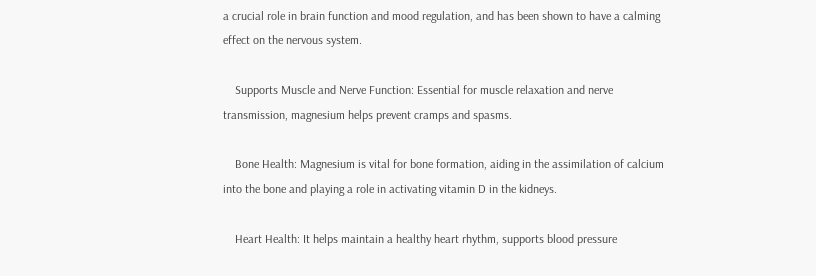a crucial role in brain function and mood regulation, and has been shown to have a calming effect on the nervous system.

    Supports Muscle and Nerve Function: Essential for muscle relaxation and nerve transmission, magnesium helps prevent cramps and spasms.

    Bone Health: Magnesium is vital for bone formation, aiding in the assimilation of calcium into the bone and playing a role in activating vitamin D in the kidneys.

    Heart Health: It helps maintain a healthy heart rhythm, supports blood pressure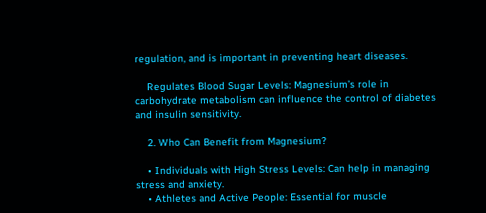regulation, and is important in preventing heart diseases.

    Regulates Blood Sugar Levels: Magnesium’s role in carbohydrate metabolism can influence the control of diabetes and insulin sensitivity.

    2. Who Can Benefit from Magnesium?

    • Individuals with High Stress Levels: Can help in managing stress and anxiety.
    • Athletes and Active People: Essential for muscle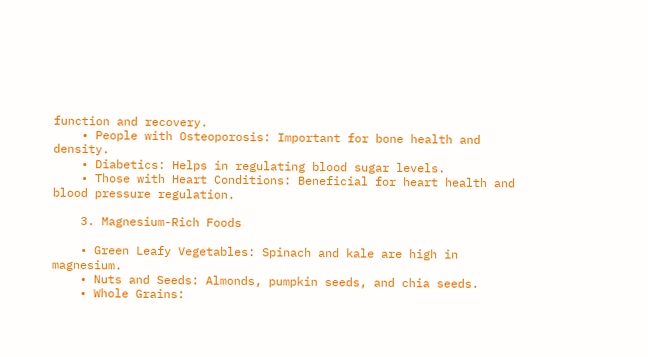function and recovery.
    • People with Osteoporosis: Important for bone health and density.
    • Diabetics: Helps in regulating blood sugar levels.
    • Those with Heart Conditions: Beneficial for heart health and blood pressure regulation.

    3. Magnesium-Rich Foods

    • Green Leafy Vegetables: Spinach and kale are high in magnesium.
    • Nuts and Seeds: Almonds, pumpkin seeds, and chia seeds.
    • Whole Grains: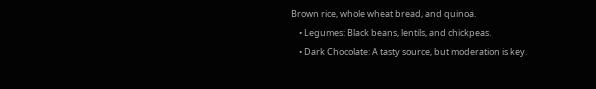Brown rice, whole wheat bread, and quinoa.
    • Legumes: Black beans, lentils, and chickpeas.
    • Dark Chocolate: A tasty source, but moderation is key.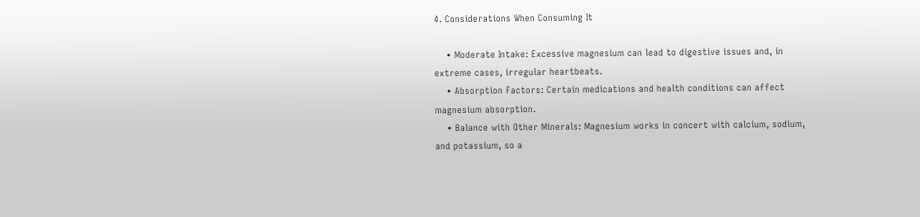4. Considerations When Consuming It

    • Moderate Intake: Excessive magnesium can lead to digestive issues and, in extreme cases, irregular heartbeats.
    • Absorption Factors: Certain medications and health conditions can affect magnesium absorption.
    • Balance with Other Minerals: Magnesium works in concert with calcium, sodium, and potassium, so a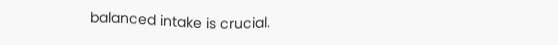balanced intake is crucial.